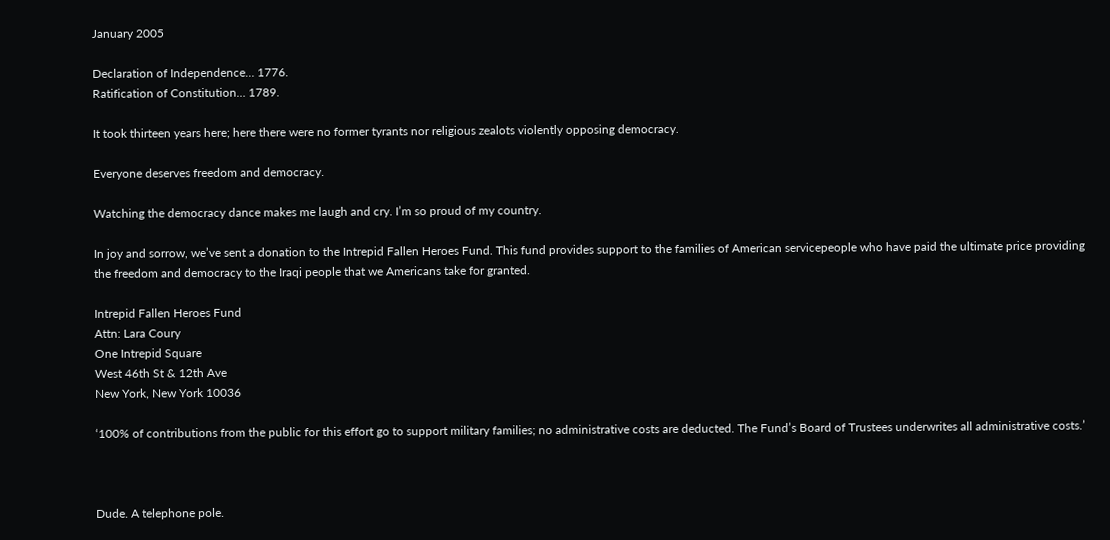January 2005

Declaration of Independence… 1776.
Ratification of Constitution… 1789.

It took thirteen years here; here there were no former tyrants nor religious zealots violently opposing democracy.

Everyone deserves freedom and democracy.

Watching the democracy dance makes me laugh and cry. I’m so proud of my country.

In joy and sorrow, we’ve sent a donation to the Intrepid Fallen Heroes Fund. This fund provides support to the families of American servicepeople who have paid the ultimate price providing the freedom and democracy to the Iraqi people that we Americans take for granted.

Intrepid Fallen Heroes Fund
Attn: Lara Coury
One Intrepid Square
West 46th St & 12th Ave
New York, New York 10036

‘100% of contributions from the public for this effort go to support military families; no administrative costs are deducted. The Fund’s Board of Trustees underwrites all administrative costs.’



Dude. A telephone pole.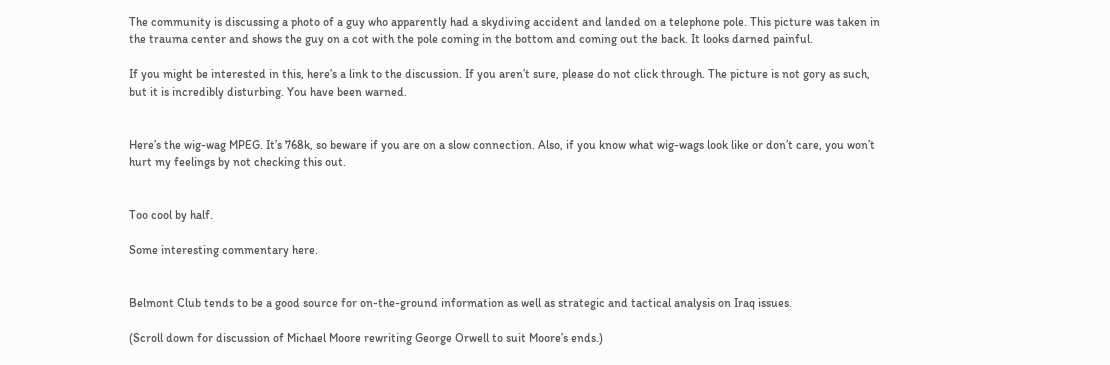The community is discussing a photo of a guy who apparently had a skydiving accident and landed on a telephone pole. This picture was taken in the trauma center and shows the guy on a cot with the pole coming in the bottom and coming out the back. It looks darned painful.

If you might be interested in this, here’s a link to the discussion. If you aren’t sure, please do not click through. The picture is not gory as such, but it is incredibly disturbing. You have been warned.


Here’s the wig-wag MPEG. It’s 768k, so beware if you are on a slow connection. Also, if you know what wig-wags look like or don’t care, you won’t hurt my feelings by not checking this out.


Too cool by half.

Some interesting commentary here.


Belmont Club tends to be a good source for on-the-ground information as well as strategic and tactical analysis on Iraq issues.

(Scroll down for discussion of Michael Moore rewriting George Orwell to suit Moore’s ends.)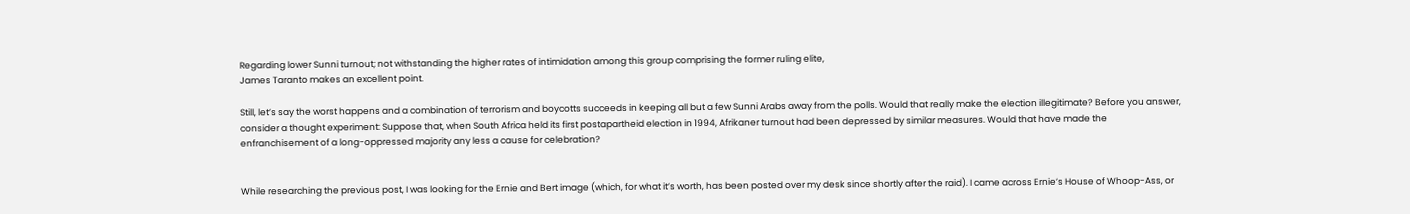Regarding lower Sunni turnout; not withstanding the higher rates of intimidation among this group comprising the former ruling elite,
James Taranto makes an excellent point.

Still, let’s say the worst happens and a combination of terrorism and boycotts succeeds in keeping all but a few Sunni Arabs away from the polls. Would that really make the election illegitimate? Before you answer, consider a thought experiment: Suppose that, when South Africa held its first postapartheid election in 1994, Afrikaner turnout had been depressed by similar measures. Would that have made the enfranchisement of a long-oppressed majority any less a cause for celebration?


While researching the previous post, I was looking for the Ernie and Bert image (which, for what it’s worth, has been posted over my desk since shortly after the raid). I came across Ernie’s House of Whoop-Ass, or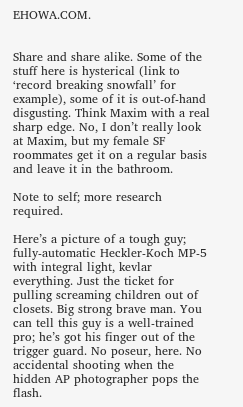EHOWA.COM.


Share and share alike. Some of the stuff here is hysterical (link to ‘record breaking snowfall’ for example), some of it is out-of-hand disgusting. Think Maxim with a real sharp edge. No, I don’t really look at Maxim, but my female SF roommates get it on a regular basis and leave it in the bathroom.

Note to self; more research required.

Here’s a picture of a tough guy; fully-automatic Heckler-Koch MP-5 with integral light, kevlar everything. Just the ticket for pulling screaming children out of closets. Big strong brave man. You can tell this guy is a well-trained pro; he’s got his finger out of the trigger guard. No poseur, here. No accidental shooting when the hidden AP photographer pops the flash.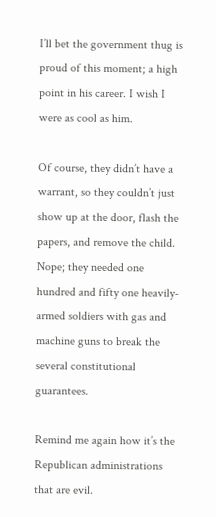I’ll bet the government thug is proud of this moment; a high point in his career. I wish I were as cool as him.

Of course, they didn’t have a warrant, so they couldn’t just show up at the door, flash the papers, and remove the child. Nope; they needed one hundred and fifty one heavily-armed soldiers with gas and machine guns to break the several constitutional guarantees.

Remind me again how it’s the Republican administrations that are evil.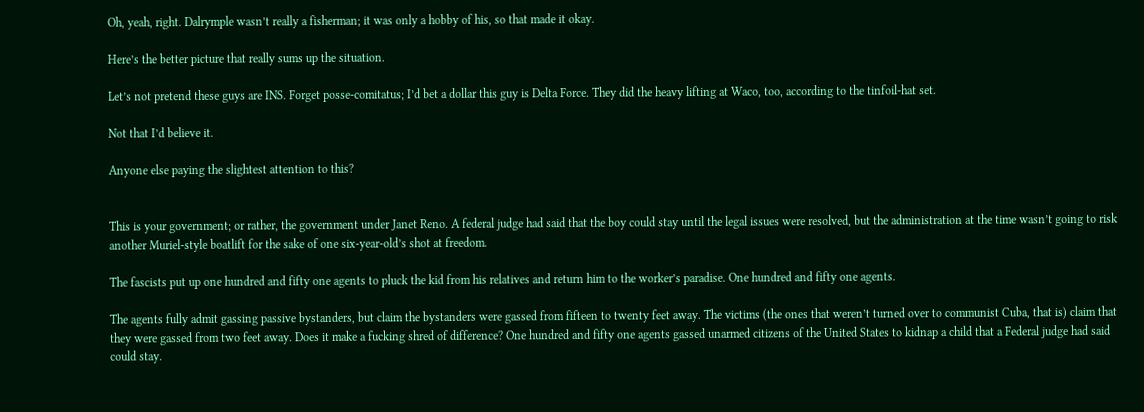Oh, yeah, right. Dalrymple wasn’t really a fisherman; it was only a hobby of his, so that made it okay.

Here’s the better picture that really sums up the situation.

Let’s not pretend these guys are INS. Forget posse-comitatus; I’d bet a dollar this guy is Delta Force. They did the heavy lifting at Waco, too, according to the tinfoil-hat set.

Not that I’d believe it.

Anyone else paying the slightest attention to this?


This is your government; or rather, the government under Janet Reno. A federal judge had said that the boy could stay until the legal issues were resolved, but the administration at the time wasn’t going to risk another Muriel-style boatlift for the sake of one six-year-old’s shot at freedom.

The fascists put up one hundred and fifty one agents to pluck the kid from his relatives and return him to the worker’s paradise. One hundred and fifty one agents.

The agents fully admit gassing passive bystanders, but claim the bystanders were gassed from fifteen to twenty feet away. The victims (the ones that weren’t turned over to communist Cuba, that is) claim that they were gassed from two feet away. Does it make a fucking shred of difference? One hundred and fifty one agents gassed unarmed citizens of the United States to kidnap a child that a Federal judge had said could stay.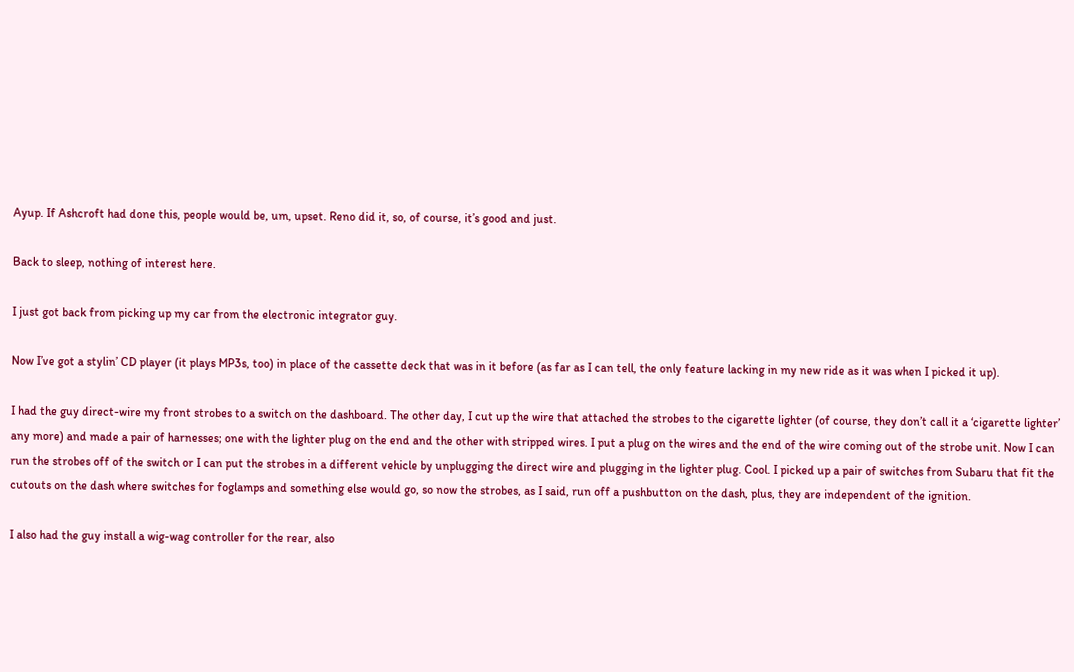Ayup. If Ashcroft had done this, people would be, um, upset. Reno did it, so, of course, it’s good and just.

Back to sleep, nothing of interest here.

I just got back from picking up my car from the electronic integrator guy.

Now I’ve got a stylin’ CD player (it plays MP3s, too) in place of the cassette deck that was in it before (as far as I can tell, the only feature lacking in my new ride as it was when I picked it up).

I had the guy direct-wire my front strobes to a switch on the dashboard. The other day, I cut up the wire that attached the strobes to the cigarette lighter (of course, they don’t call it a ‘cigarette lighter’ any more) and made a pair of harnesses; one with the lighter plug on the end and the other with stripped wires. I put a plug on the wires and the end of the wire coming out of the strobe unit. Now I can run the strobes off of the switch or I can put the strobes in a different vehicle by unplugging the direct wire and plugging in the lighter plug. Cool. I picked up a pair of switches from Subaru that fit the cutouts on the dash where switches for foglamps and something else would go, so now the strobes, as I said, run off a pushbutton on the dash, plus, they are independent of the ignition.

I also had the guy install a wig-wag controller for the rear, also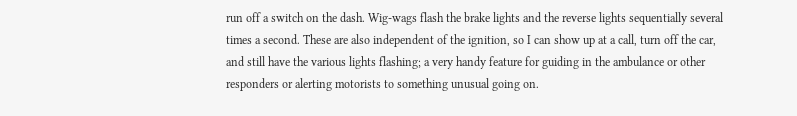run off a switch on the dash. Wig-wags flash the brake lights and the reverse lights sequentially several times a second. These are also independent of the ignition, so I can show up at a call, turn off the car, and still have the various lights flashing; a very handy feature for guiding in the ambulance or other responders or alerting motorists to something unusual going on.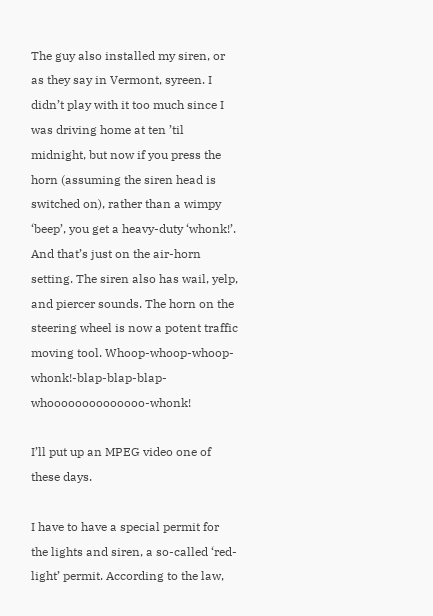The guy also installed my siren, or as they say in Vermont, syreen. I didn’t play with it too much since I was driving home at ten ’til midnight, but now if you press the horn (assuming the siren head is switched on), rather than a wimpy ‘beep’, you get a heavy-duty ‘whonk!’. And that’s just on the air-horn setting. The siren also has wail, yelp, and piercer sounds. The horn on the steering wheel is now a potent traffic moving tool. Whoop-whoop-whoop-whonk!-blap-blap-blap-whoooooooooooooo-whonk!

I’ll put up an MPEG video one of these days.

I have to have a special permit for the lights and siren, a so-called ‘red-light’ permit. According to the law,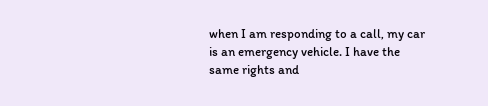when I am responding to a call, my car is an emergency vehicle. I have the same rights and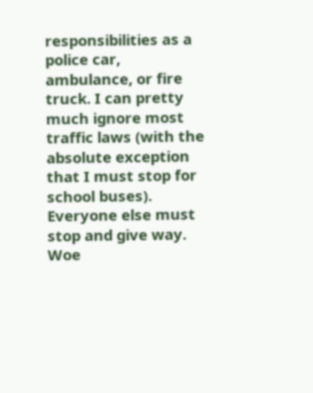responsibilities as a police car, ambulance, or fire truck. I can pretty much ignore most traffic laws (with the absolute exception that I must stop for school buses). Everyone else must stop and give way. Woe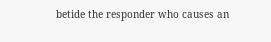betide the responder who causes an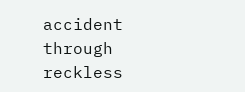accident through reckless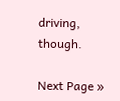driving, though.

Next Page »